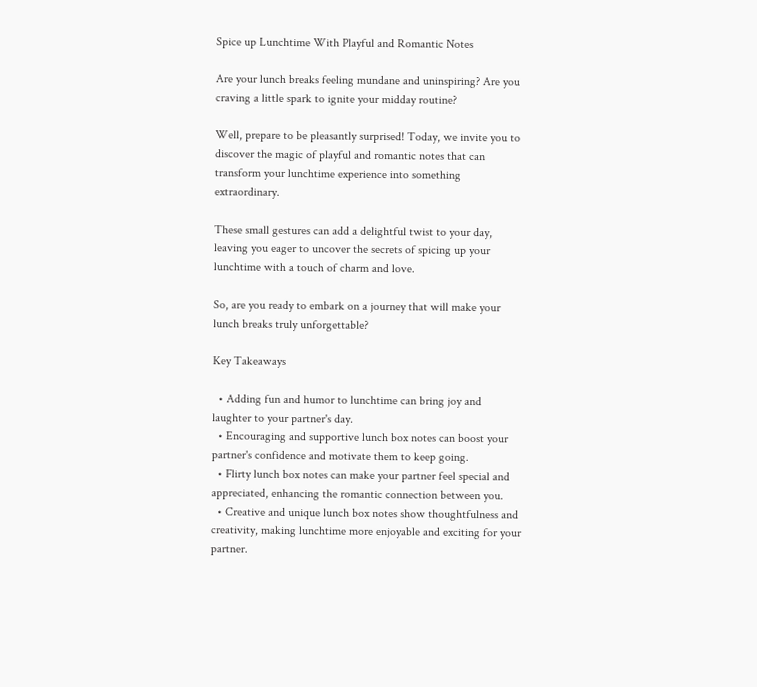Spice up Lunchtime With Playful and Romantic Notes

Are your lunch breaks feeling mundane and uninspiring? Are you craving a little spark to ignite your midday routine?

Well, prepare to be pleasantly surprised! Today, we invite you to discover the magic of playful and romantic notes that can transform your lunchtime experience into something extraordinary.

These small gestures can add a delightful twist to your day, leaving you eager to uncover the secrets of spicing up your lunchtime with a touch of charm and love.

So, are you ready to embark on a journey that will make your lunch breaks truly unforgettable?

Key Takeaways

  • Adding fun and humor to lunchtime can bring joy and laughter to your partner's day.
  • Encouraging and supportive lunch box notes can boost your partner's confidence and motivate them to keep going.
  • Flirty lunch box notes can make your partner feel special and appreciated, enhancing the romantic connection between you.
  • Creative and unique lunch box notes show thoughtfulness and creativity, making lunchtime more enjoyable and exciting for your partner.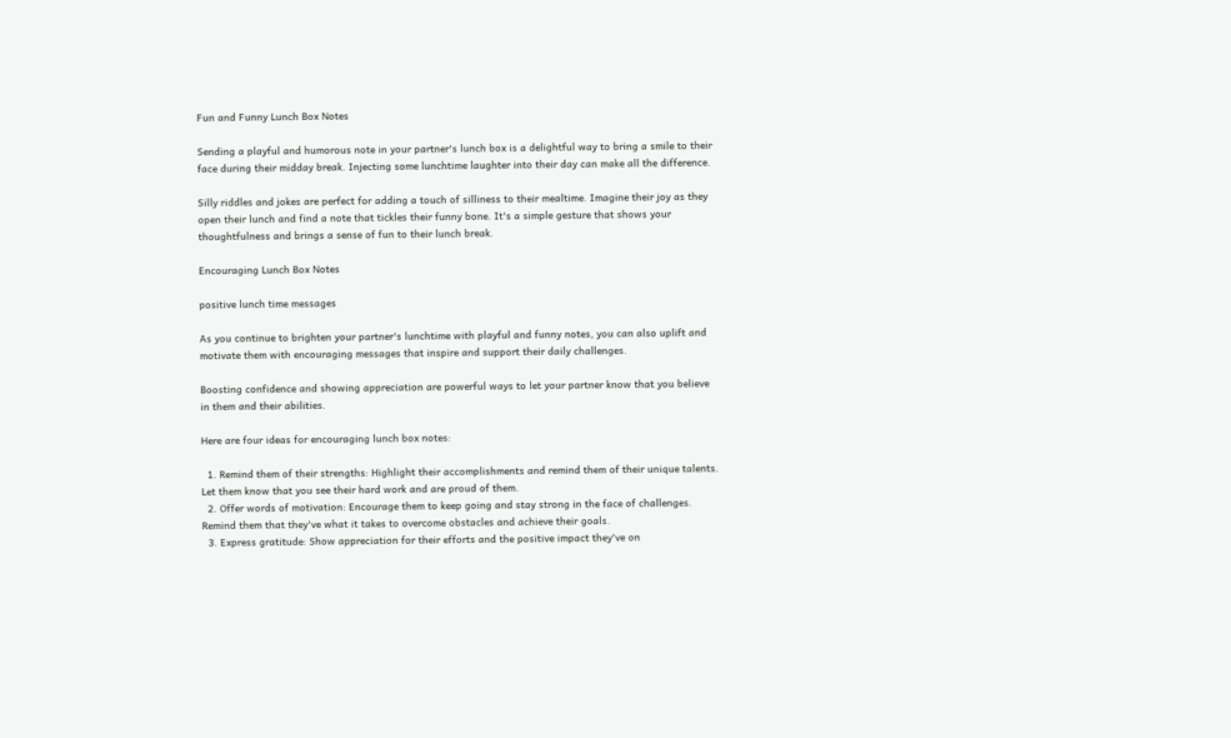Fun and Funny Lunch Box Notes

Sending a playful and humorous note in your partner's lunch box is a delightful way to bring a smile to their face during their midday break. Injecting some lunchtime laughter into their day can make all the difference.

Silly riddles and jokes are perfect for adding a touch of silliness to their mealtime. Imagine their joy as they open their lunch and find a note that tickles their funny bone. It's a simple gesture that shows your thoughtfulness and brings a sense of fun to their lunch break.

Encouraging Lunch Box Notes

positive lunch time messages

As you continue to brighten your partner's lunchtime with playful and funny notes, you can also uplift and motivate them with encouraging messages that inspire and support their daily challenges.

Boosting confidence and showing appreciation are powerful ways to let your partner know that you believe in them and their abilities.

Here are four ideas for encouraging lunch box notes:

  1. Remind them of their strengths: Highlight their accomplishments and remind them of their unique talents. Let them know that you see their hard work and are proud of them.
  2. Offer words of motivation: Encourage them to keep going and stay strong in the face of challenges. Remind them that they've what it takes to overcome obstacles and achieve their goals.
  3. Express gratitude: Show appreciation for their efforts and the positive impact they've on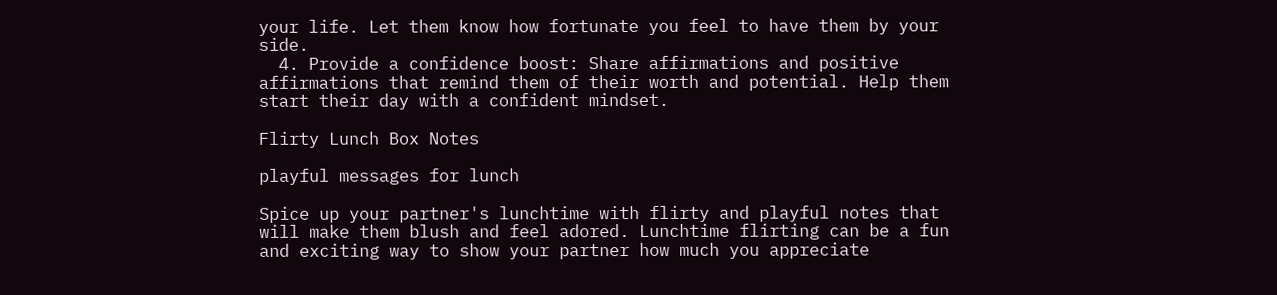your life. Let them know how fortunate you feel to have them by your side.
  4. Provide a confidence boost: Share affirmations and positive affirmations that remind them of their worth and potential. Help them start their day with a confident mindset.

Flirty Lunch Box Notes

playful messages for lunch

Spice up your partner's lunchtime with flirty and playful notes that will make them blush and feel adored. Lunchtime flirting can be a fun and exciting way to show your partner how much you appreciate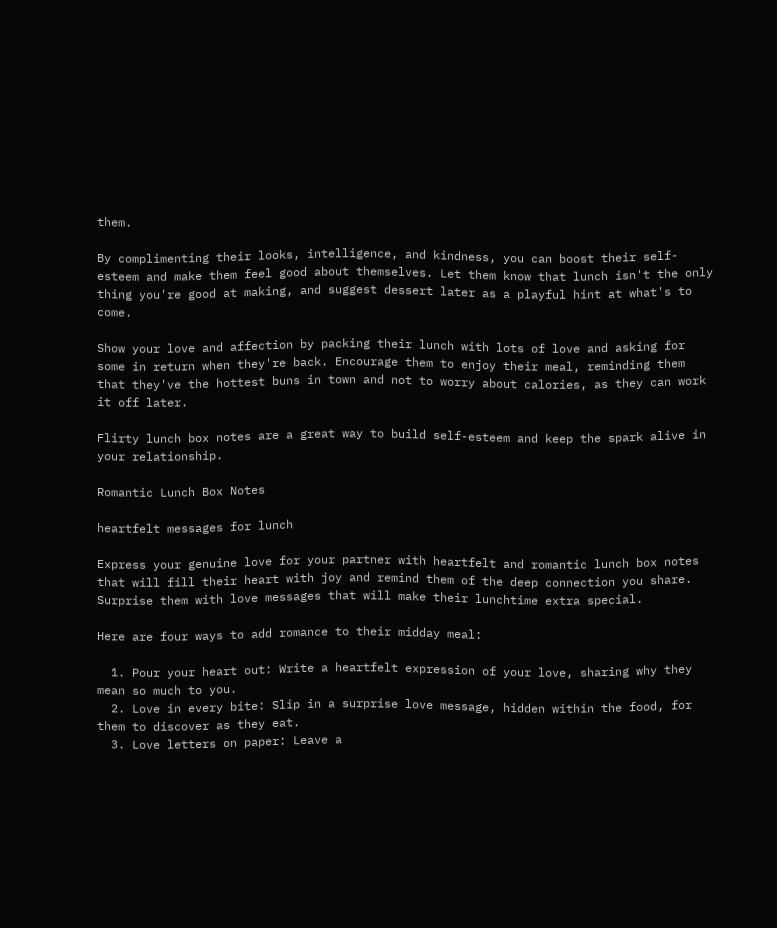them.

By complimenting their looks, intelligence, and kindness, you can boost their self-esteem and make them feel good about themselves. Let them know that lunch isn't the only thing you're good at making, and suggest dessert later as a playful hint at what's to come.

Show your love and affection by packing their lunch with lots of love and asking for some in return when they're back. Encourage them to enjoy their meal, reminding them that they've the hottest buns in town and not to worry about calories, as they can work it off later.

Flirty lunch box notes are a great way to build self-esteem and keep the spark alive in your relationship.

Romantic Lunch Box Notes

heartfelt messages for lunch

Express your genuine love for your partner with heartfelt and romantic lunch box notes that will fill their heart with joy and remind them of the deep connection you share. Surprise them with love messages that will make their lunchtime extra special.

Here are four ways to add romance to their midday meal:

  1. Pour your heart out: Write a heartfelt expression of your love, sharing why they mean so much to you.
  2. Love in every bite: Slip in a surprise love message, hidden within the food, for them to discover as they eat.
  3. Love letters on paper: Leave a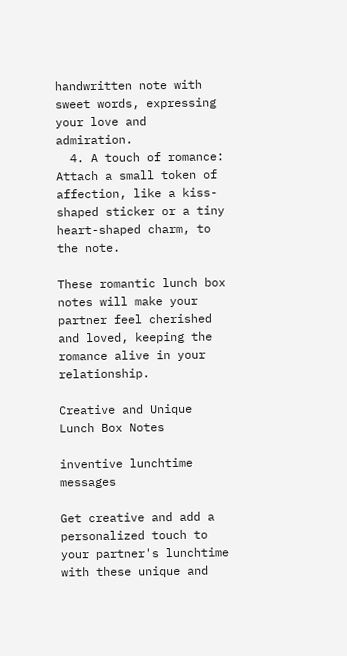handwritten note with sweet words, expressing your love and admiration.
  4. A touch of romance: Attach a small token of affection, like a kiss-shaped sticker or a tiny heart-shaped charm, to the note.

These romantic lunch box notes will make your partner feel cherished and loved, keeping the romance alive in your relationship.

Creative and Unique Lunch Box Notes

inventive lunchtime messages

Get creative and add a personalized touch to your partner's lunchtime with these unique and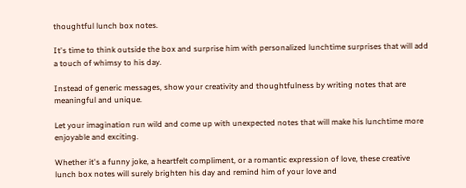thoughtful lunch box notes.

It's time to think outside the box and surprise him with personalized lunchtime surprises that will add a touch of whimsy to his day.

Instead of generic messages, show your creativity and thoughtfulness by writing notes that are meaningful and unique.

Let your imagination run wild and come up with unexpected notes that will make his lunchtime more enjoyable and exciting.

Whether it's a funny joke, a heartfelt compliment, or a romantic expression of love, these creative lunch box notes will surely brighten his day and remind him of your love and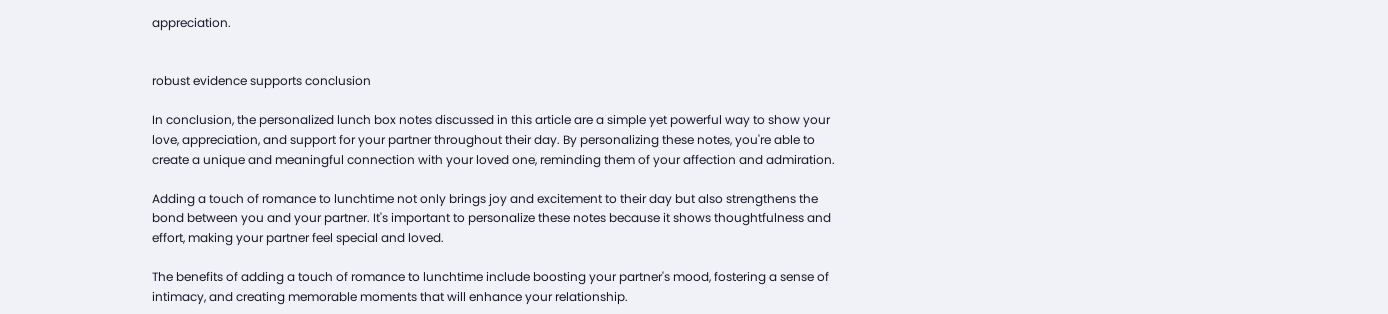appreciation.


robust evidence supports conclusion

In conclusion, the personalized lunch box notes discussed in this article are a simple yet powerful way to show your love, appreciation, and support for your partner throughout their day. By personalizing these notes, you're able to create a unique and meaningful connection with your loved one, reminding them of your affection and admiration.

Adding a touch of romance to lunchtime not only brings joy and excitement to their day but also strengthens the bond between you and your partner. It's important to personalize these notes because it shows thoughtfulness and effort, making your partner feel special and loved.

The benefits of adding a touch of romance to lunchtime include boosting your partner's mood, fostering a sense of intimacy, and creating memorable moments that will enhance your relationship.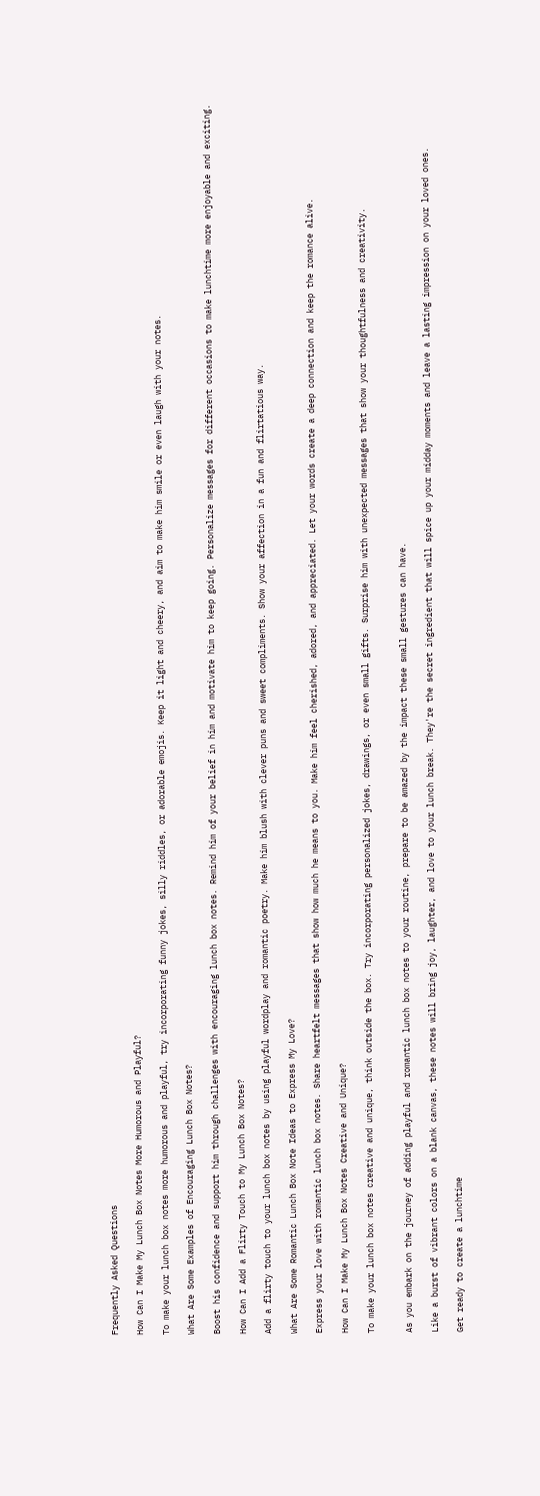Frequently Asked Questions

How Can I Make My Lunch Box Notes More Humorous and Playful?

To make your lunch box notes more humorous and playful, try incorporating funny jokes, silly riddles, or adorable emojis. Keep it light and cheery, and aim to make him smile or even laugh with your notes.

What Are Some Examples of Encouraging Lunch Box Notes?

Boost his confidence and support him through challenges with encouraging lunch box notes. Remind him of your belief in him and motivate him to keep going. Personalize messages for different occasions to make lunchtime more enjoyable and exciting.

How Can I Add a Flirty Touch to My Lunch Box Notes?

Add a flirty touch to your lunch box notes by using playful wordplay and romantic poetry. Make him blush with clever puns and sweet compliments. Show your affection in a fun and flirtatious way.

What Are Some Romantic Lunch Box Note Ideas to Express My Love?

Express your love with romantic lunch box notes. Share heartfelt messages that show how much he means to you. Make him feel cherished, adored, and appreciated. Let your words create a deep connection and keep the romance alive.

How Can I Make My Lunch Box Notes Creative and Unique?

To make your lunch box notes creative and unique, think outside the box. Try incorporating personalized jokes, drawings, or even small gifts. Surprise him with unexpected messages that show your thoughtfulness and creativity.


As you embark on the journey of adding playful and romantic lunch box notes to your routine, prepare to be amazed by the impact these small gestures can have.

Like a burst of vibrant colors on a blank canvas, these notes will bring joy, laughter, and love to your lunch break. They're the secret ingredient that will spice up your midday moments and leave a lasting impression on your loved ones.

Get ready to create a lunchtime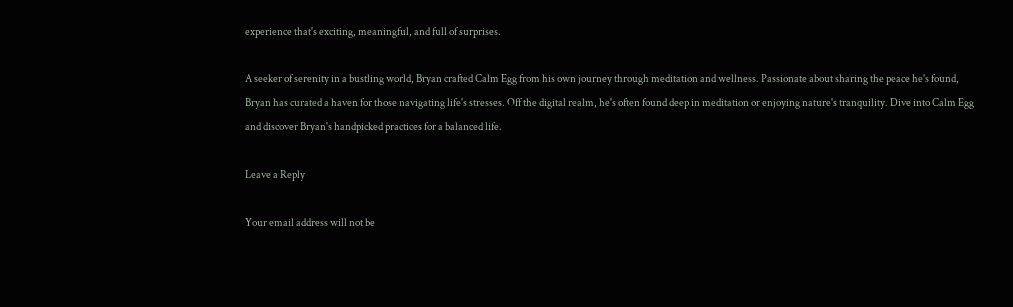experience that's exciting, meaningful, and full of surprises.

A seeker of serenity in a bustling world, Bryan crafted Calm Egg from his own journey through meditation and wellness. Passionate about sharing the peace he's found, Bryan has curated a haven for those navigating life's stresses. Off the digital realm, he's often found deep in meditation or enjoying nature's tranquility. Dive into Calm Egg and discover Bryan's handpicked practices for a balanced life.

Leave a Reply

Your email address will not be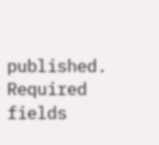published. Required fields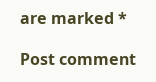are marked *

Post comment